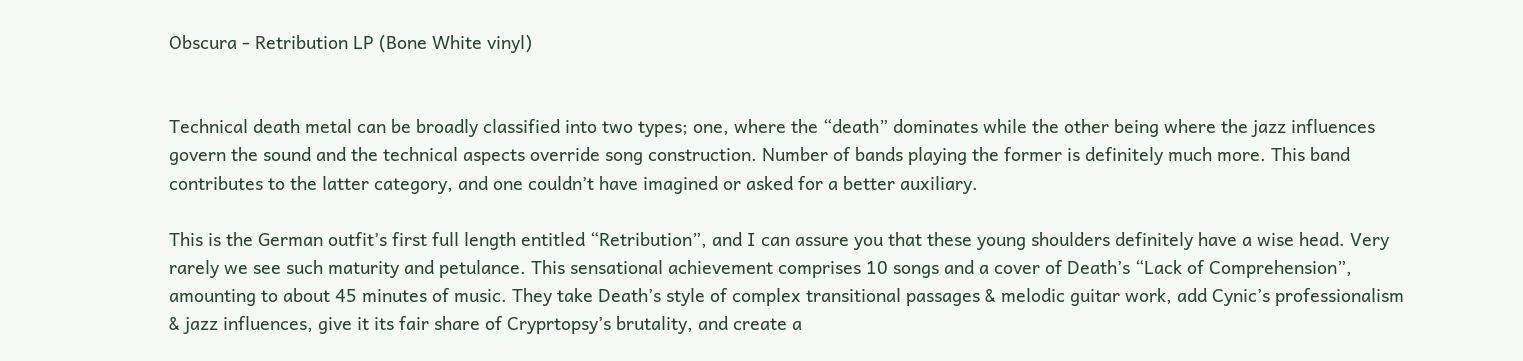Obscura - Retribution LP (Bone White vinyl)


Technical death metal can be broadly classified into two types; one, where the “death” dominates while the other being where the jazz influences govern the sound and the technical aspects override song construction. Number of bands playing the former is definitely much more. This band contributes to the latter category, and one couldn’t have imagined or asked for a better auxiliary.

This is the German outfit’s first full length entitled “Retribution”, and I can assure you that these young shoulders definitely have a wise head. Very rarely we see such maturity and petulance. This sensational achievement comprises 10 songs and a cover of Death’s “Lack of Comprehension”, amounting to about 45 minutes of music. They take Death’s style of complex transitional passages & melodic guitar work, add Cynic’s professionalism & jazz influences, give it its fair share of Cryprtopsy’s brutality, and create a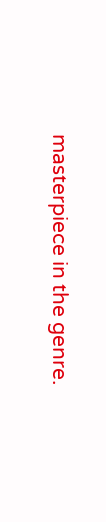masterpiece in the genre.